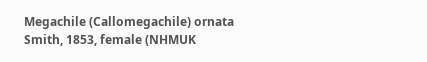Megachile (Callomegachile) ornata Smith, 1853, female (NHMUK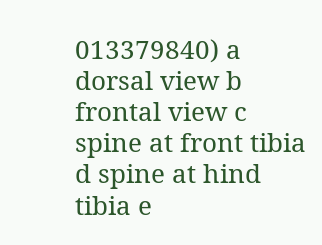013379840) a dorsal view b frontal view c spine at front tibia d spine at hind tibia e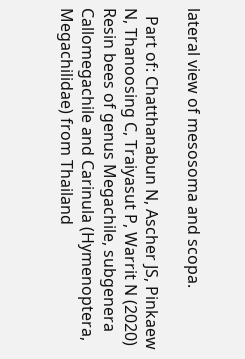lateral view of mesosoma and scopa.

  Part of: Chatthanabun N, Ascher JS, Pinkaew N, Thanoosing C, Traiyasut P, Warrit N (2020) Resin bees of genus Megachile, subgenera Callomegachile and Carinula (Hymenoptera, Megachilidae) from Thailand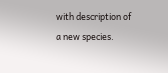with description of a new species.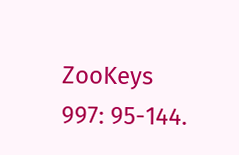ZooKeys 997: 95-144.